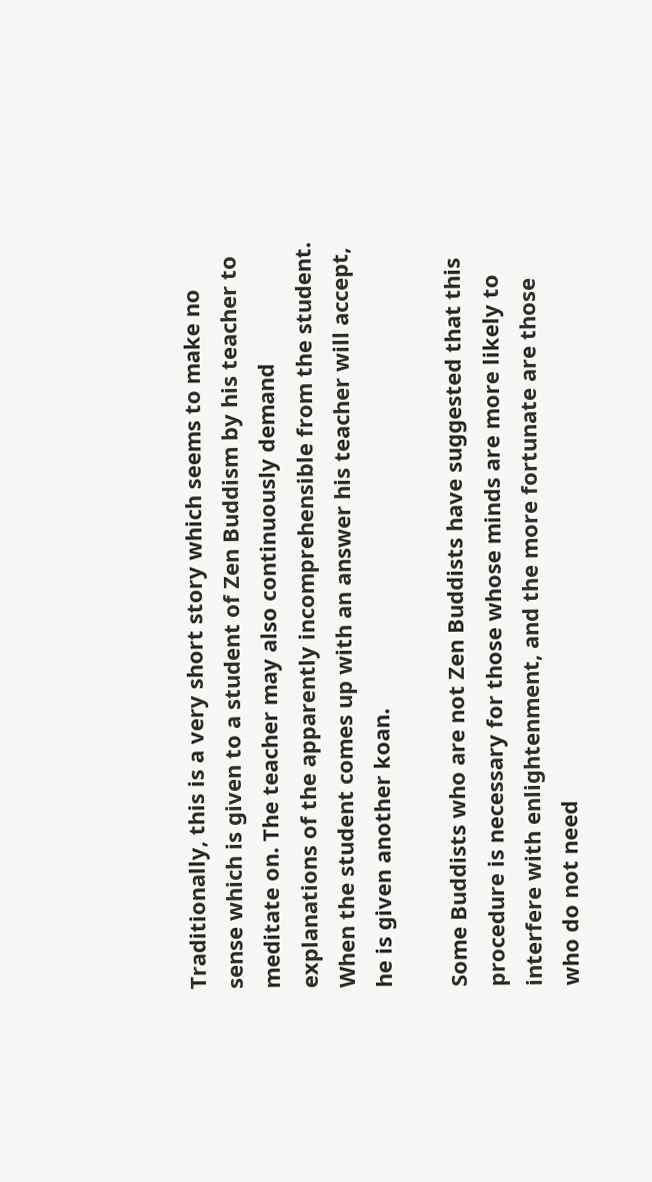Traditionally, this is a very short story which seems to make no sense which is given to a student of Zen Buddism by his teacher to meditate on. The teacher may also continuously demand explanations of the apparently incomprehensible from the student. When the student comes up with an answer his teacher will accept, he is given another koan.

Some Buddists who are not Zen Buddists have suggested that this procedure is necessary for those whose minds are more likely to interfere with enlightenment, and the more fortunate are those who do not need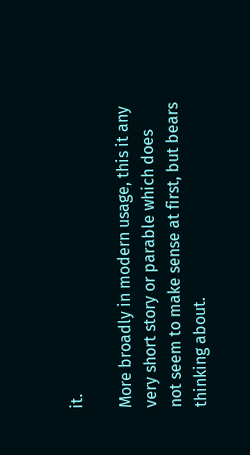it.

More broadly in modern usage, this it any very short story or parable which does not seem to make sense at first, but bears thinking about.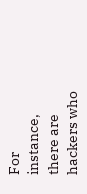For instance, there are hackers who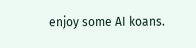enjoy some AI koans.